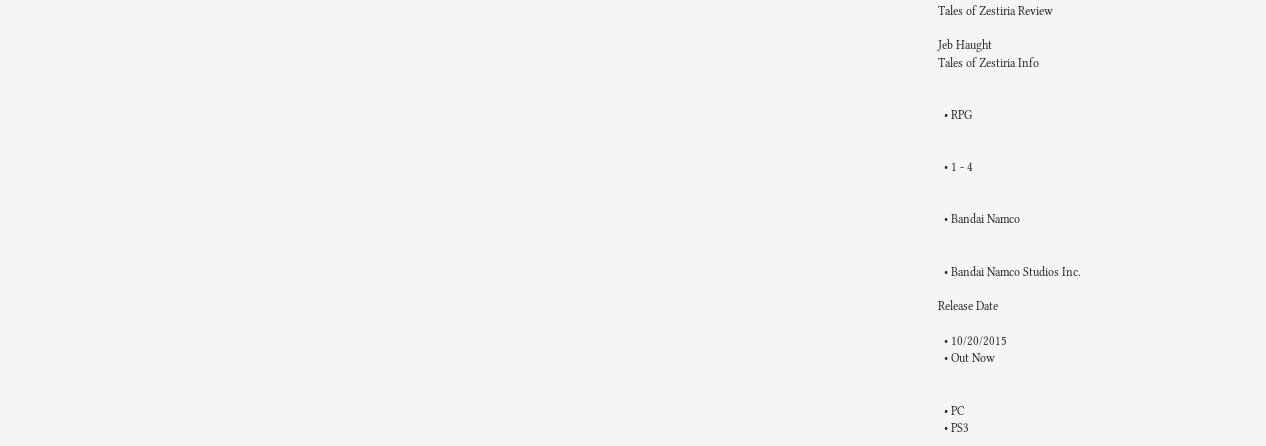Tales of Zestiria Review

Jeb Haught
Tales of Zestiria Info


  • RPG


  • 1 - 4


  • Bandai Namco


  • Bandai Namco Studios Inc.

Release Date

  • 10/20/2015
  • Out Now


  • PC
  • PS3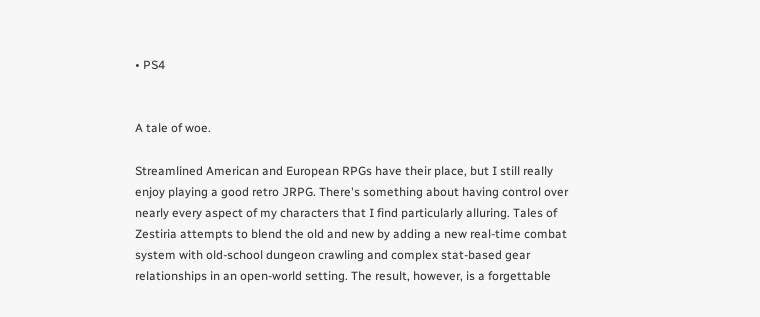• PS4


A tale of woe.

Streamlined American and European RPGs have their place, but I still really enjoy playing a good retro JRPG. There's something about having control over nearly every aspect of my characters that I find particularly alluring. Tales of Zestiria attempts to blend the old and new by adding a new real-time combat system with old-school dungeon crawling and complex stat-based gear relationships in an open-world setting. The result, however, is a forgettable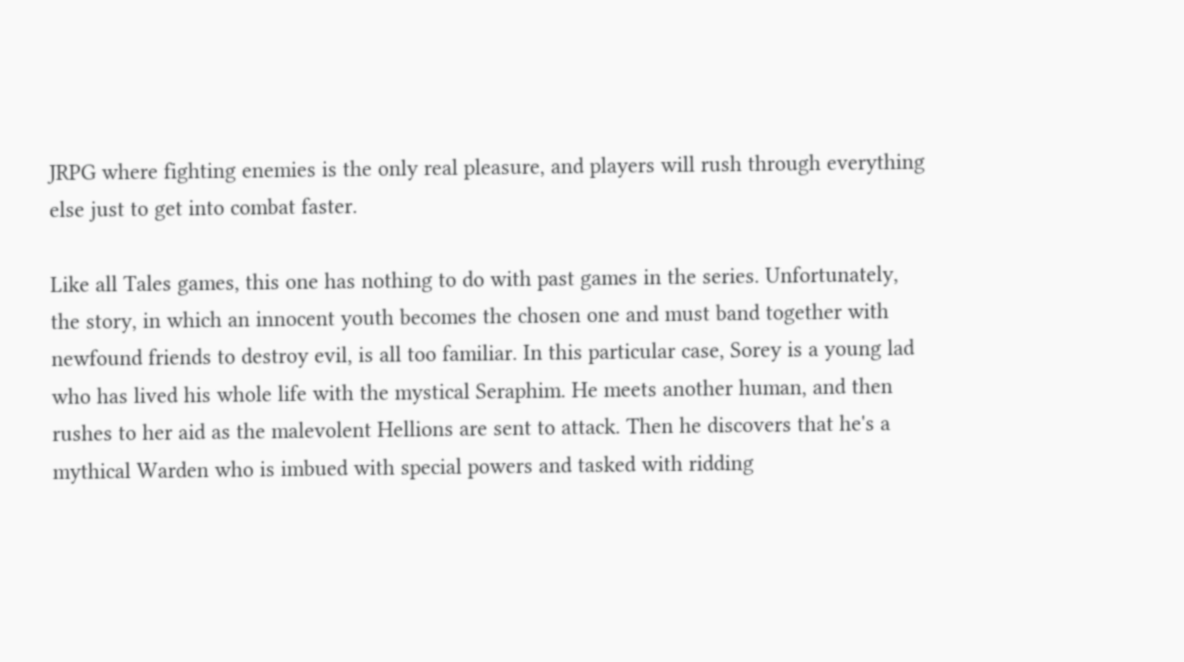JRPG where fighting enemies is the only real pleasure, and players will rush through everything else just to get into combat faster.

Like all Tales games, this one has nothing to do with past games in the series. Unfortunately, the story, in which an innocent youth becomes the chosen one and must band together with newfound friends to destroy evil, is all too familiar. In this particular case, Sorey is a young lad who has lived his whole life with the mystical Seraphim. He meets another human, and then rushes to her aid as the malevolent Hellions are sent to attack. Then he discovers that he's a mythical Warden who is imbued with special powers and tasked with ridding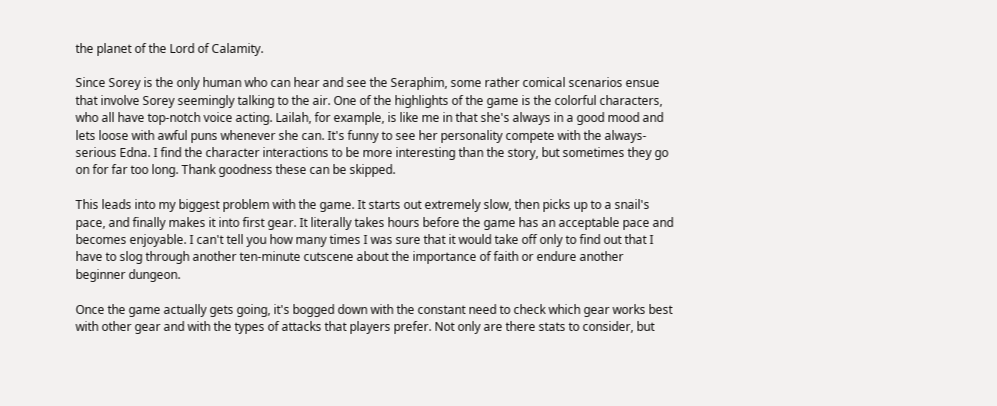the planet of the Lord of Calamity.

Since Sorey is the only human who can hear and see the Seraphim, some rather comical scenarios ensue that involve Sorey seemingly talking to the air. One of the highlights of the game is the colorful characters, who all have top-notch voice acting. Lailah, for example, is like me in that she's always in a good mood and lets loose with awful puns whenever she can. It's funny to see her personality compete with the always-serious Edna. I find the character interactions to be more interesting than the story, but sometimes they go on for far too long. Thank goodness these can be skipped.

This leads into my biggest problem with the game. It starts out extremely slow, then picks up to a snail's pace, and finally makes it into first gear. It literally takes hours before the game has an acceptable pace and becomes enjoyable. I can't tell you how many times I was sure that it would take off only to find out that I have to slog through another ten-minute cutscene about the importance of faith or endure another beginner dungeon.

Once the game actually gets going, it's bogged down with the constant need to check which gear works best with other gear and with the types of attacks that players prefer. Not only are there stats to consider, but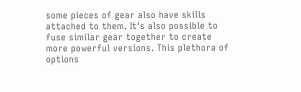some pieces of gear also have skills attached to them. It's also possible to fuse similar gear together to create more powerful versions. This plethora of options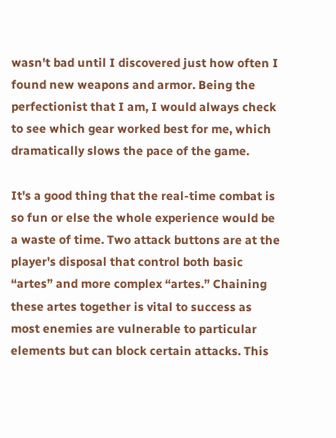wasn't bad until I discovered just how often I found new weapons and armor. Being the perfectionist that I am, I would always check to see which gear worked best for me, which dramatically slows the pace of the game.

It's a good thing that the real-time combat is so fun or else the whole experience would be a waste of time. Two attack buttons are at the player's disposal that control both basic “artes” and more complex “artes.” Chaining these artes together is vital to success as most enemies are vulnerable to particular elements but can block certain attacks. This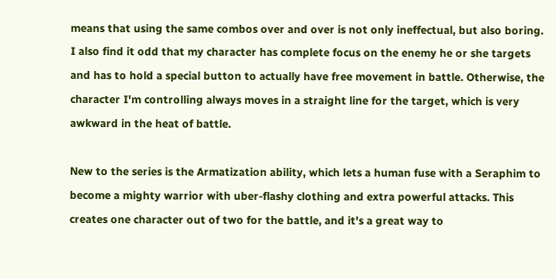means that using the same combos over and over is not only ineffectual, but also boring. I also find it odd that my character has complete focus on the enemy he or she targets and has to hold a special button to actually have free movement in battle. Otherwise, the character I'm controlling always moves in a straight line for the target, which is very awkward in the heat of battle.

New to the series is the Armatization ability, which lets a human fuse with a Seraphim to become a mighty warrior with uber-flashy clothing and extra powerful attacks. This creates one character out of two for the battle, and it's a great way to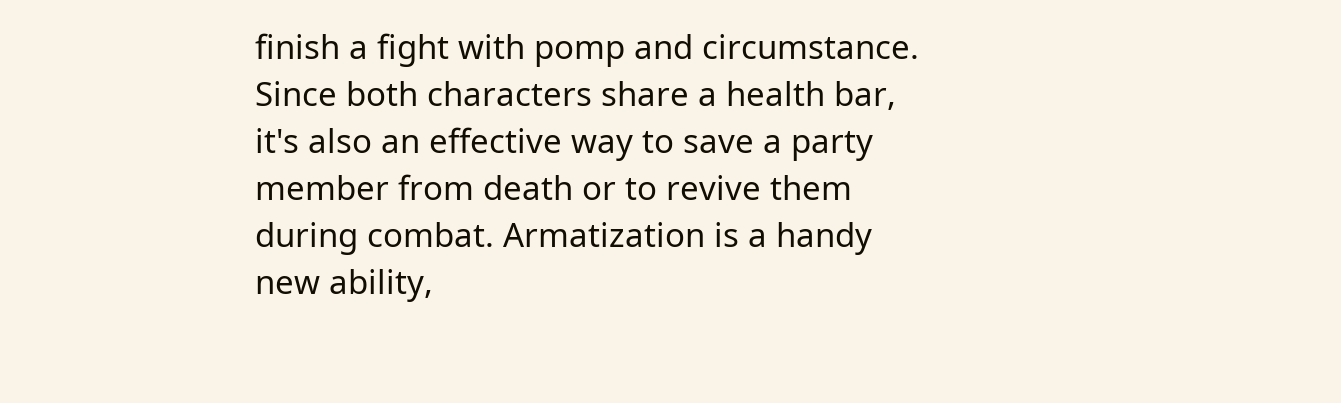finish a fight with pomp and circumstance. Since both characters share a health bar, it's also an effective way to save a party member from death or to revive them during combat. Armatization is a handy new ability,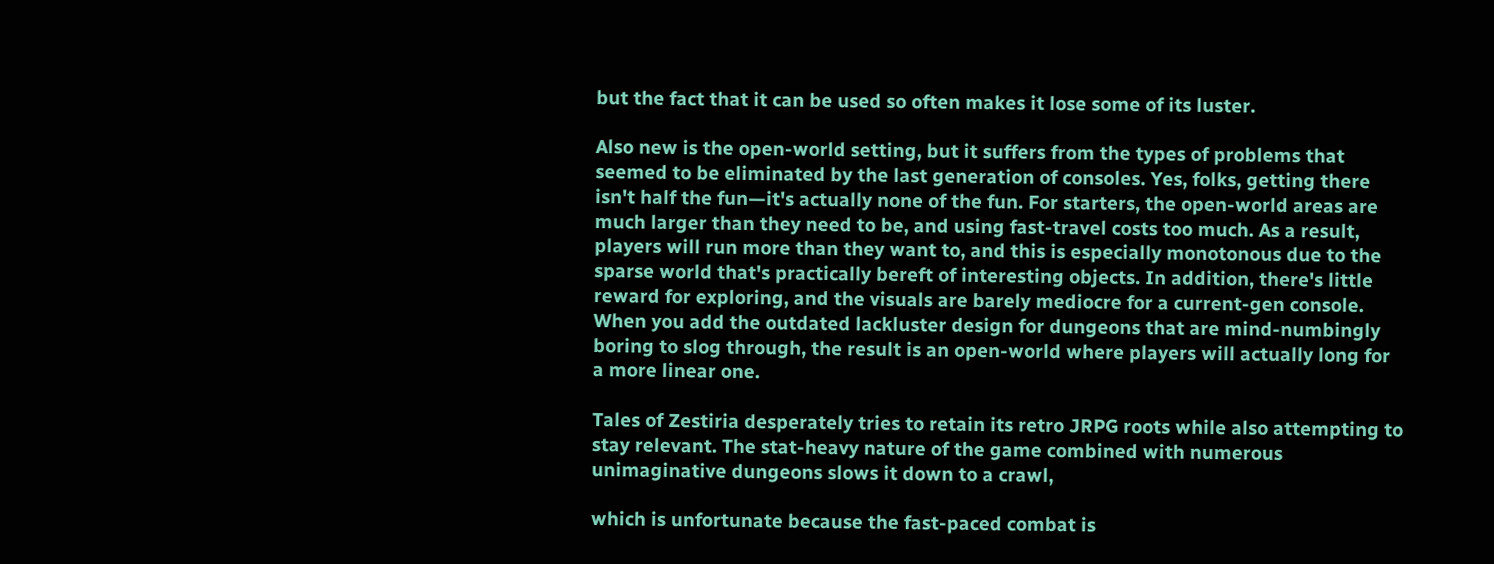but the fact that it can be used so often makes it lose some of its luster.

Also new is the open-world setting, but it suffers from the types of problems that seemed to be eliminated by the last generation of consoles. Yes, folks, getting there isn't half the fun—it's actually none of the fun. For starters, the open-world areas are much larger than they need to be, and using fast-travel costs too much. As a result, players will run more than they want to, and this is especially monotonous due to the sparse world that's practically bereft of interesting objects. In addition, there's little reward for exploring, and the visuals are barely mediocre for a current-gen console. When you add the outdated lackluster design for dungeons that are mind-numbingly boring to slog through, the result is an open-world where players will actually long for a more linear one.

Tales of Zestiria desperately tries to retain its retro JRPG roots while also attempting to stay relevant. The stat-heavy nature of the game combined with numerous unimaginative dungeons slows it down to a crawl,

which is unfortunate because the fast-paced combat is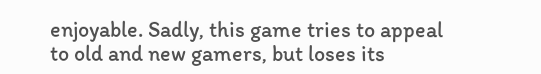enjoyable. Sadly, this game tries to appeal to old and new gamers, but loses its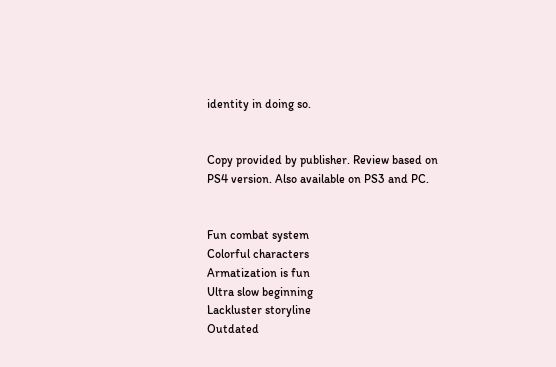identity in doing so.


Copy provided by publisher. Review based on PS4 version. Also available on PS3 and PC.


Fun combat system
Colorful characters
Armatization is fun
Ultra slow beginning
Lackluster storyline
Outdated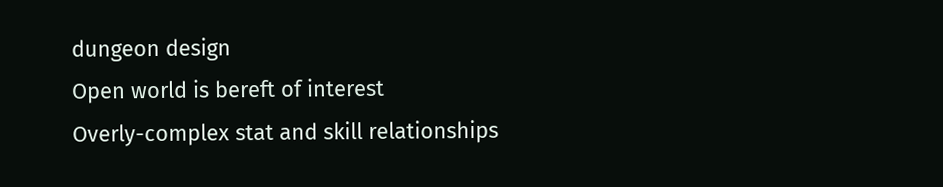dungeon design
Open world is bereft of interest
Overly-complex stat and skill relationships